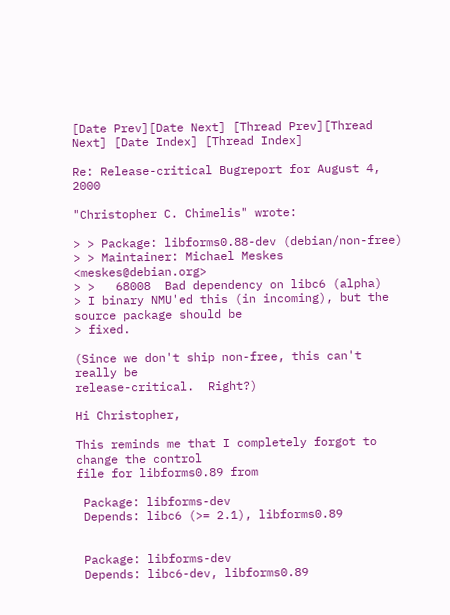[Date Prev][Date Next] [Thread Prev][Thread Next] [Date Index] [Thread Index]

Re: Release-critical Bugreport for August 4, 2000

"Christopher C. Chimelis" wrote:

> > Package: libforms0.88-dev (debian/non-free)
> > Maintainer: Michael Meskes <meskes@debian.org>
> >   68008  Bad dependency on libc6 (alpha)
> I binary NMU'ed this (in incoming), but the source package should be
> fixed.

(Since we don't ship non-free, this can't really be
release-critical.  Right?)

Hi Christopher,

This reminds me that I completely forgot to change the control
file for libforms0.89 from

 Package: libforms-dev
 Depends: libc6 (>= 2.1), libforms0.89


 Package: libforms-dev
 Depends: libc6-dev, libforms0.89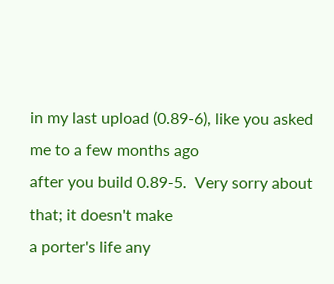in my last upload (0.89-6), like you asked me to a few months ago
after you build 0.89-5.  Very sorry about that; it doesn't make
a porter's life any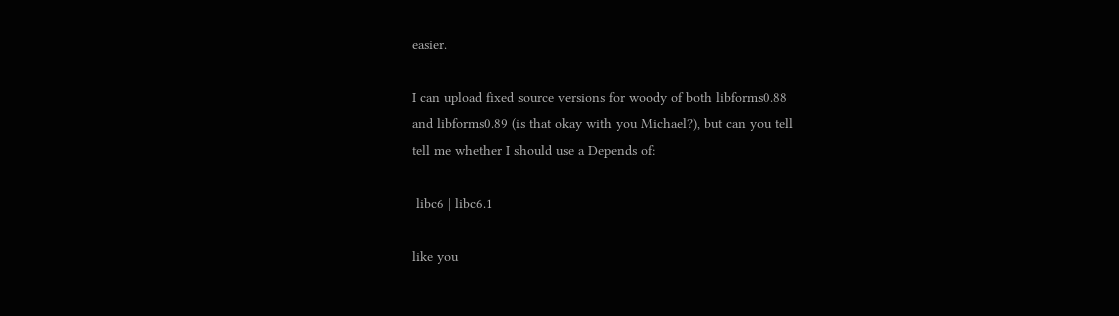easier.

I can upload fixed source versions for woody of both libforms0.88
and libforms0.89 (is that okay with you Michael?), but can you tell
tell me whether I should use a Depends of:

 libc6 | libc6.1

like you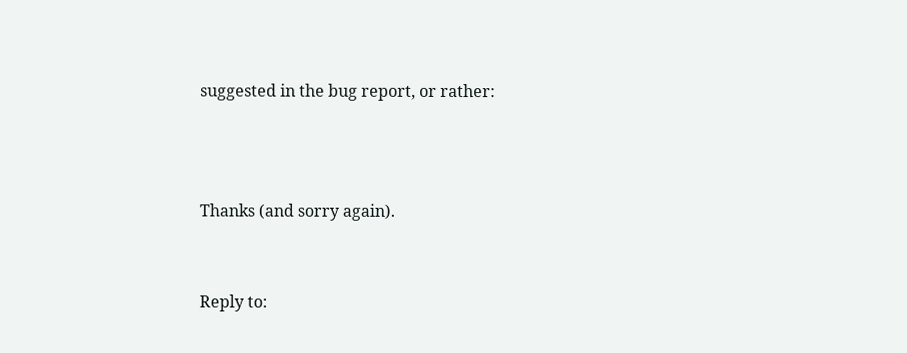suggested in the bug report, or rather:



Thanks (and sorry again).


Reply to: